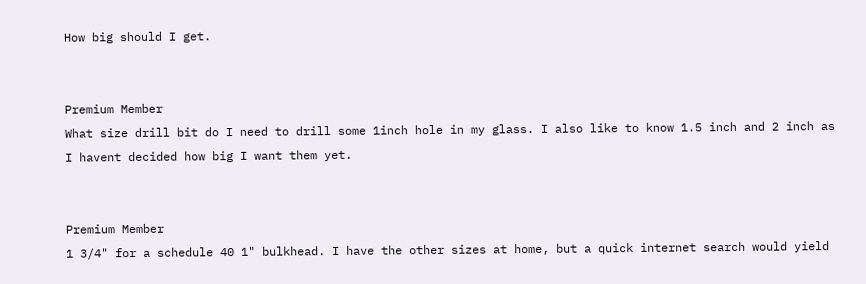How big should I get.


Premium Member
What size drill bit do I need to drill some 1inch hole in my glass. I also like to know 1.5 inch and 2 inch as I havent decided how big I want them yet.


Premium Member
1 3/4" for a schedule 40 1" bulkhead. I have the other sizes at home, but a quick internet search would yield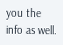you the info as well.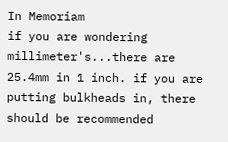In Memoriam
if you are wondering millimeter's...there are 25.4mm in 1 inch. if you are putting bulkheads in, there should be recommended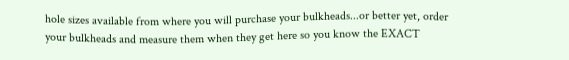hole sizes available from where you will purchase your bulkheads...or better yet, order your bulkheads and measure them when they get here so you know the EXACT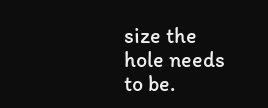size the hole needs to be.